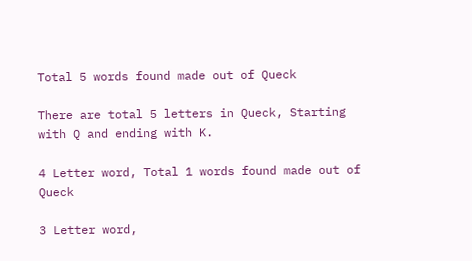Total 5 words found made out of Queck

There are total 5 letters in Queck, Starting with Q and ending with K.

4 Letter word, Total 1 words found made out of Queck

3 Letter word,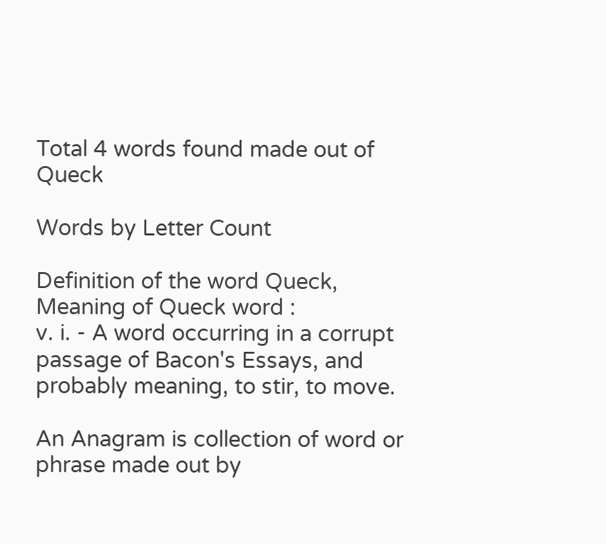Total 4 words found made out of Queck

Words by Letter Count

Definition of the word Queck, Meaning of Queck word :
v. i. - A word occurring in a corrupt passage of Bacon's Essays, and probably meaning, to stir, to move.

An Anagram is collection of word or phrase made out by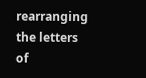rearranging the letters of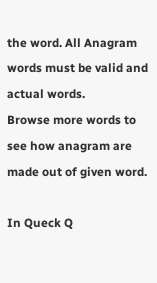the word. All Anagram words must be valid and actual words.
Browse more words to see how anagram are made out of given word.

In Queck Q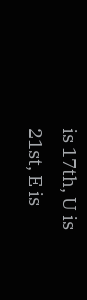is 17th, U is 21st, E is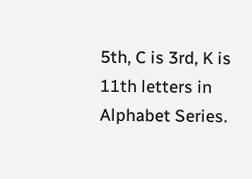5th, C is 3rd, K is 11th letters in Alphabet Series.